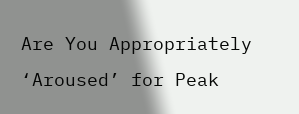Are You Appropriately ‘Aroused’ for Peak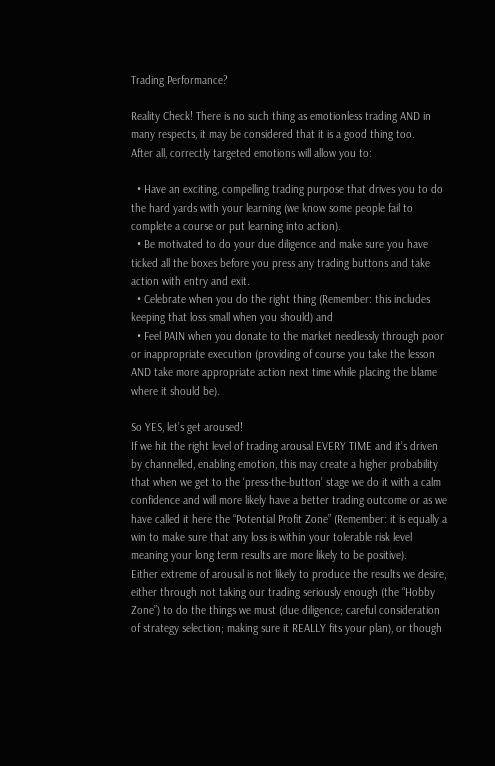Trading Performance?

Reality Check! There is no such thing as emotionless trading AND in many respects, it may be considered that it is a good thing too.
After all, correctly targeted emotions will allow you to:

  • Have an exciting, compelling trading purpose that drives you to do the hard yards with your learning (we know some people fail to complete a course or put learning into action).
  • Be motivated to do your due diligence and make sure you have ticked all the boxes before you press any trading buttons and take action with entry and exit.
  • Celebrate when you do the right thing (Remember: this includes keeping that loss small when you should) and
  • Feel PAIN when you donate to the market needlessly through poor or inappropriate execution (providing of course you take the lesson AND take more appropriate action next time while placing the blame where it should be).

So YES, let’s get aroused!
If we hit the right level of trading arousal EVERY TIME and it’s driven by channelled, enabling emotion, this may create a higher probability that when we get to the ‘press-the-button’ stage we do it with a calm confidence and will more likely have a better trading outcome or as we have called it here the “Potential Profit Zone” (Remember: it is equally a win to make sure that any loss is within your tolerable risk level meaning your long term results are more likely to be positive).
Either extreme of arousal is not likely to produce the results we desire, either through not taking our trading seriously enough (the “Hobby Zone”) to do the things we must (due diligence; careful consideration of strategy selection; making sure it REALLY fits your plan), or though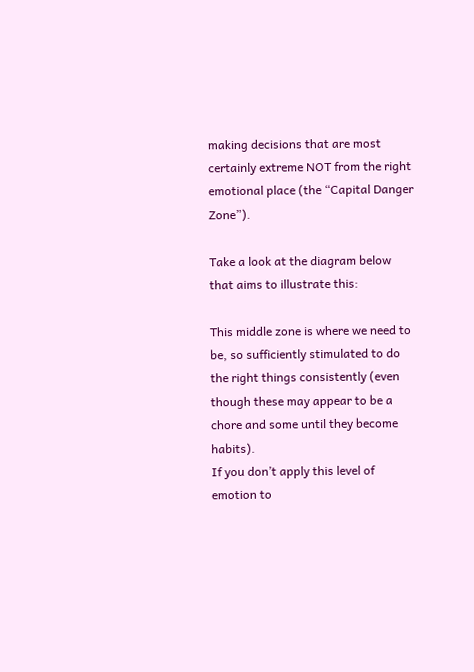making decisions that are most certainly extreme NOT from the right emotional place (the “Capital Danger Zone”).

Take a look at the diagram below that aims to illustrate this:

This middle zone is where we need to be, so sufficiently stimulated to do the right things consistently (even though these may appear to be a chore and some until they become habits).
If you don’t apply this level of emotion to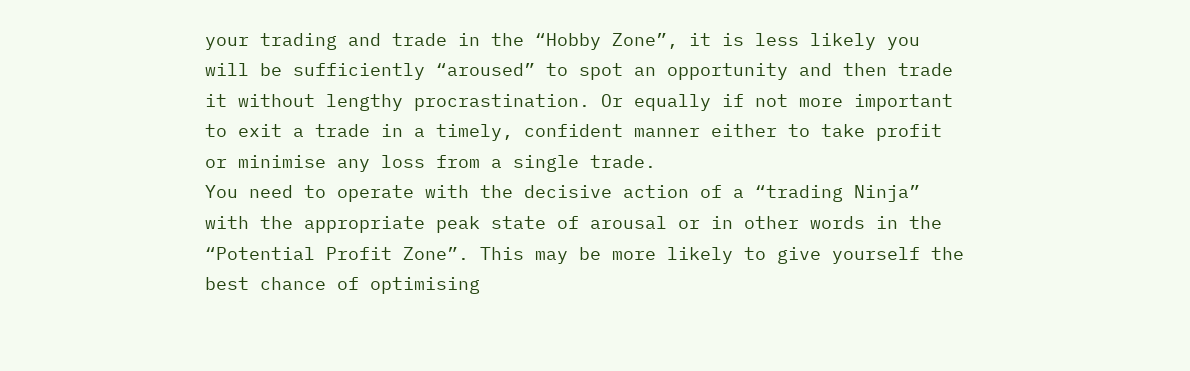your trading and trade in the “Hobby Zone”, it is less likely you will be sufficiently “aroused” to spot an opportunity and then trade it without lengthy procrastination. Or equally if not more important to exit a trade in a timely, confident manner either to take profit or minimise any loss from a single trade.
You need to operate with the decisive action of a “trading Ninja” with the appropriate peak state of arousal or in other words in the “Potential Profit Zone”. This may be more likely to give yourself the best chance of optimising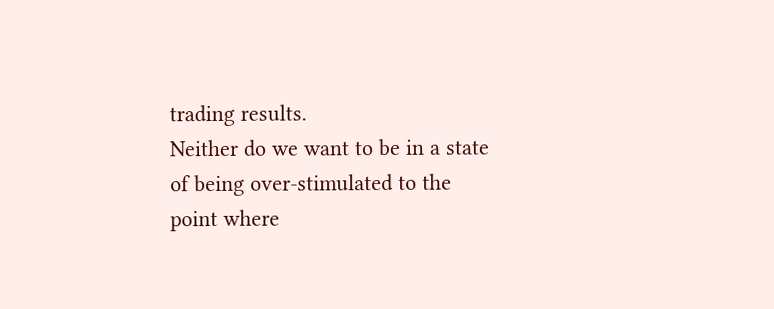trading results.
Neither do we want to be in a state of being over-stimulated to the point where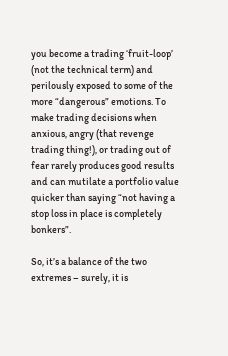you become a trading ‘fruit-loop’ (not the technical term) and perilously exposed to some of the more “dangerous” emotions. To make trading decisions when anxious, angry (that revenge trading thing!), or trading out of fear rarely produces good results and can mutilate a portfolio value quicker than saying “not having a stop loss in place is completely bonkers”.

So, it’s a balance of the two extremes – surely, it is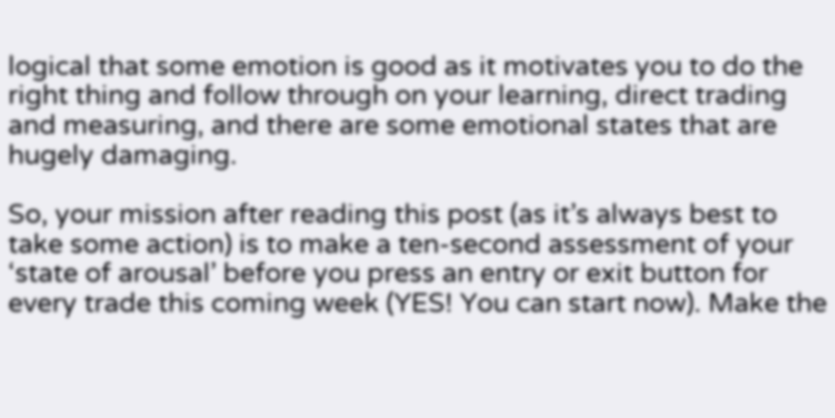logical that some emotion is good as it motivates you to do the right thing and follow through on your learning, direct trading and measuring, and there are some emotional states that are hugely damaging.

So, your mission after reading this post (as it’s always best to take some action) is to make a ten-second assessment of your ‘state of arousal’ before you press an entry or exit button for every trade this coming week (YES! You can start now). Make the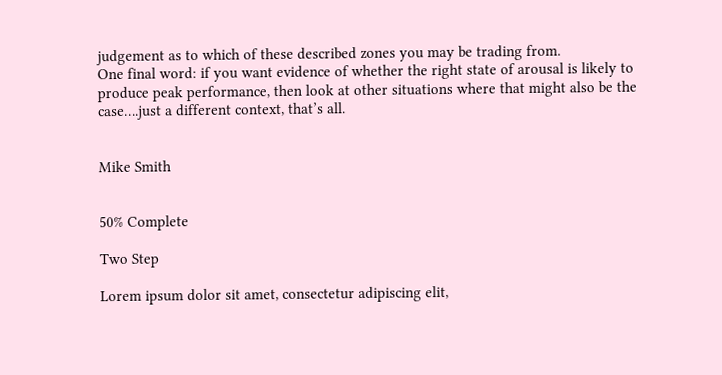judgement as to which of these described zones you may be trading from.
One final word: if you want evidence of whether the right state of arousal is likely to produce peak performance, then look at other situations where that might also be the case….just a different context, that’s all.


Mike Smith


50% Complete

Two Step

Lorem ipsum dolor sit amet, consectetur adipiscing elit,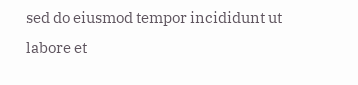sed do eiusmod tempor incididunt ut labore et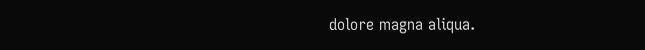dolore magna aliqua.